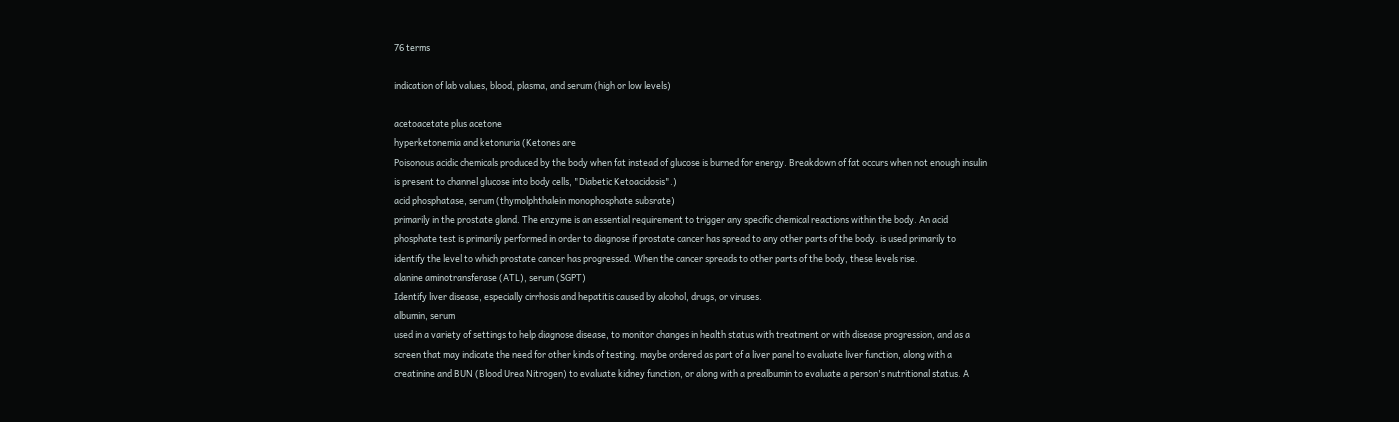76 terms

indication of lab values, blood, plasma, and serum (high or low levels)

acetoacetate plus acetone
hyperketonemia and ketonuria (Ketones are
Poisonous acidic chemicals produced by the body when fat instead of glucose is burned for energy. Breakdown of fat occurs when not enough insulin is present to channel glucose into body cells, "Diabetic Ketoacidosis".)
acid phosphatase, serum (thymolphthalein monophosphate subsrate)
primarily in the prostate gland. The enzyme is an essential requirement to trigger any specific chemical reactions within the body. An acid phosphate test is primarily performed in order to diagnose if prostate cancer has spread to any other parts of the body. is used primarily to identify the level to which prostate cancer has progressed. When the cancer spreads to other parts of the body, these levels rise.
alanine aminotransferase (ATL), serum (SGPT)
Identify liver disease, especially cirrhosis and hepatitis caused by alcohol, drugs, or viruses.
albumin, serum
used in a variety of settings to help diagnose disease, to monitor changes in health status with treatment or with disease progression, and as a screen that may indicate the need for other kinds of testing. maybe ordered as part of a liver panel to evaluate liver function, along with a creatinine and BUN (Blood Urea Nitrogen) to evaluate kidney function, or along with a prealbumin to evaluate a person's nutritional status. A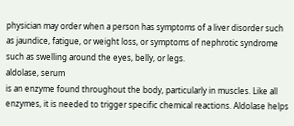physician may order when a person has symptoms of a liver disorder such as jaundice, fatigue, or weight loss, or symptoms of nephrotic syndrome such as swelling around the eyes, belly, or legs.
aldolase, serum
is an enzyme found throughout the body, particularly in muscles. Like all enzymes, it is needed to trigger specific chemical reactions. Aldolase helps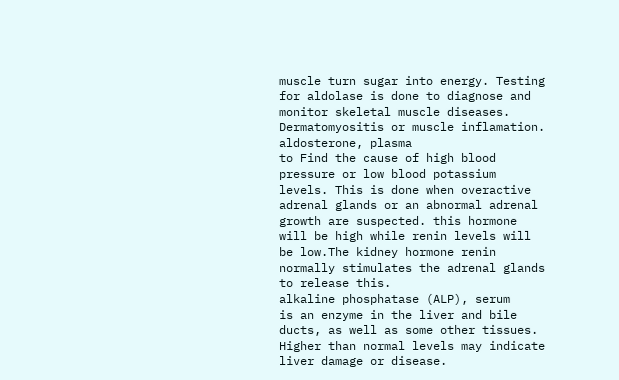muscle turn sugar into energy. Testing for aldolase is done to diagnose and monitor skeletal muscle diseases. Dermatomyositis or muscle inflamation.
aldosterone, plasma
to Find the cause of high blood pressure or low blood potassium levels. This is done when overactive adrenal glands or an abnormal adrenal growth are suspected. this hormone will be high while renin levels will be low.The kidney hormone renin normally stimulates the adrenal glands to release this.
alkaline phosphatase (ALP), serum
is an enzyme in the liver and bile ducts, as well as some other tissues. Higher than normal levels may indicate liver damage or disease.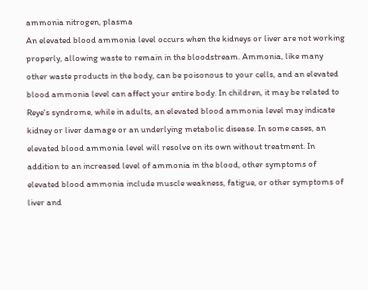ammonia nitrogen, plasma
An elevated blood ammonia level occurs when the kidneys or liver are not working properly, allowing waste to remain in the bloodstream. Ammonia, like many other waste products in the body, can be poisonous to your cells, and an elevated blood ammonia level can affect your entire body. In children, it may be related to Reye's syndrome, while in adults, an elevated blood ammonia level may indicate kidney or liver damage or an underlying metabolic disease. In some cases, an elevated blood ammonia level will resolve on its own without treatment. In addition to an increased level of ammonia in the blood, other symptoms of elevated blood ammonia include muscle weakness, fatigue, or other symptoms of liver and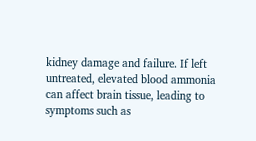kidney damage and failure. If left untreated, elevated blood ammonia can affect brain tissue, leading to symptoms such as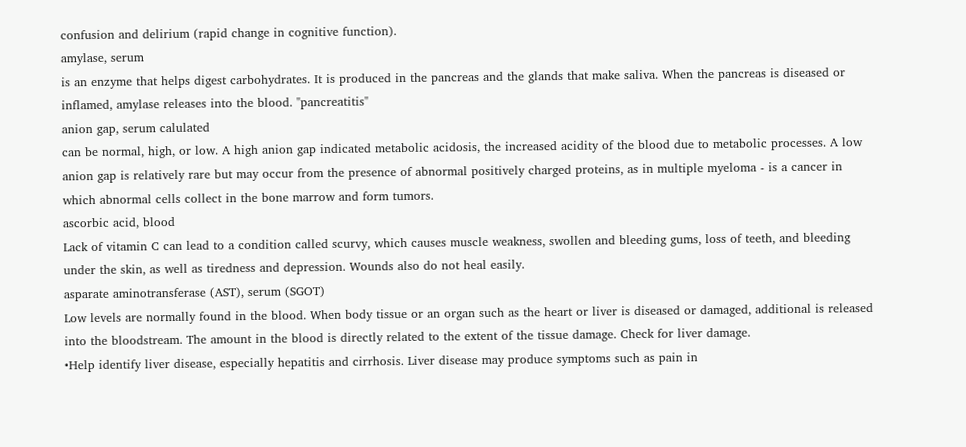confusion and delirium (rapid change in cognitive function).
amylase, serum
is an enzyme that helps digest carbohydrates. It is produced in the pancreas and the glands that make saliva. When the pancreas is diseased or inflamed, amylase releases into the blood. "pancreatitis"
anion gap, serum calulated
can be normal, high, or low. A high anion gap indicated metabolic acidosis, the increased acidity of the blood due to metabolic processes. A low anion gap is relatively rare but may occur from the presence of abnormal positively charged proteins, as in multiple myeloma - is a cancer in which abnormal cells collect in the bone marrow and form tumors.
ascorbic acid, blood
Lack of vitamin C can lead to a condition called scurvy, which causes muscle weakness, swollen and bleeding gums, loss of teeth, and bleeding under the skin, as well as tiredness and depression. Wounds also do not heal easily.
asparate aminotransferase (AST), serum (SGOT)
Low levels are normally found in the blood. When body tissue or an organ such as the heart or liver is diseased or damaged, additional is released into the bloodstream. The amount in the blood is directly related to the extent of the tissue damage. Check for liver damage.
•Help identify liver disease, especially hepatitis and cirrhosis. Liver disease may produce symptoms such as pain in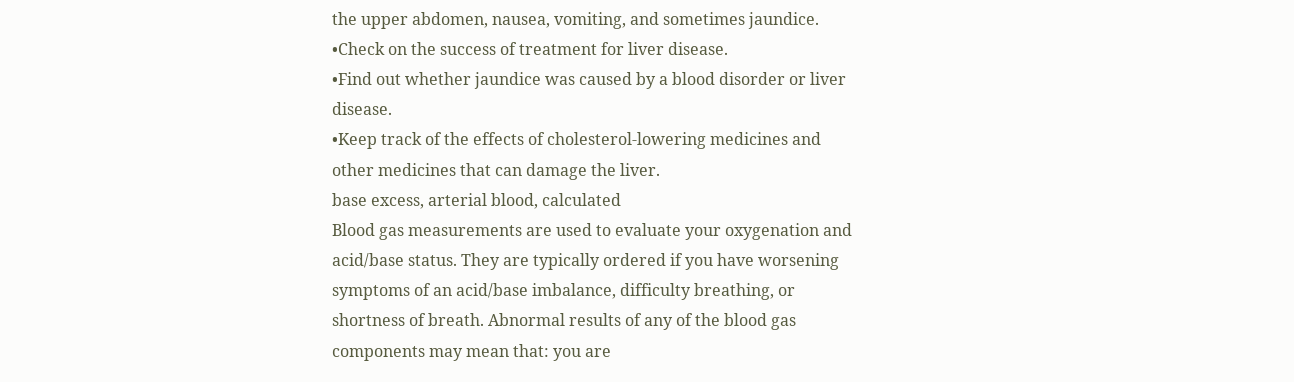the upper abdomen, nausea, vomiting, and sometimes jaundice.
•Check on the success of treatment for liver disease.
•Find out whether jaundice was caused by a blood disorder or liver disease.
•Keep track of the effects of cholesterol-lowering medicines and other medicines that can damage the liver.
base excess, arterial blood, calculated
Blood gas measurements are used to evaluate your oxygenation and acid/base status. They are typically ordered if you have worsening symptoms of an acid/base imbalance, difficulty breathing, or shortness of breath. Abnormal results of any of the blood gas components may mean that: you are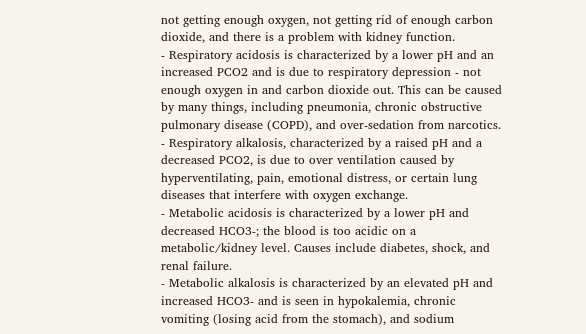not getting enough oxygen, not getting rid of enough carbon dioxide, and there is a problem with kidney function.
- Respiratory acidosis is characterized by a lower pH and an increased PCO2 and is due to respiratory depression - not enough oxygen in and carbon dioxide out. This can be caused by many things, including pneumonia, chronic obstructive pulmonary disease (COPD), and over-sedation from narcotics.
- Respiratory alkalosis, characterized by a raised pH and a decreased PCO2, is due to over ventilation caused by hyperventilating, pain, emotional distress, or certain lung diseases that interfere with oxygen exchange.
- Metabolic acidosis is characterized by a lower pH and decreased HCO3-; the blood is too acidic on a metabolic/kidney level. Causes include diabetes, shock, and renal failure.
- Metabolic alkalosis is characterized by an elevated pH and increased HCO3- and is seen in hypokalemia, chronic vomiting (losing acid from the stomach), and sodium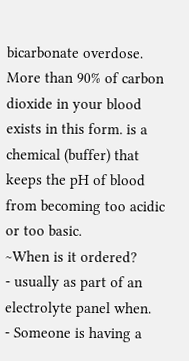bicarbonate overdose.
More than 90% of carbon dioxide in your blood exists in this form. is a chemical (buffer) that keeps the pH of blood from becoming too acidic or too basic.
~When is it ordered?
- usually as part of an electrolyte panel when.
- Someone is having a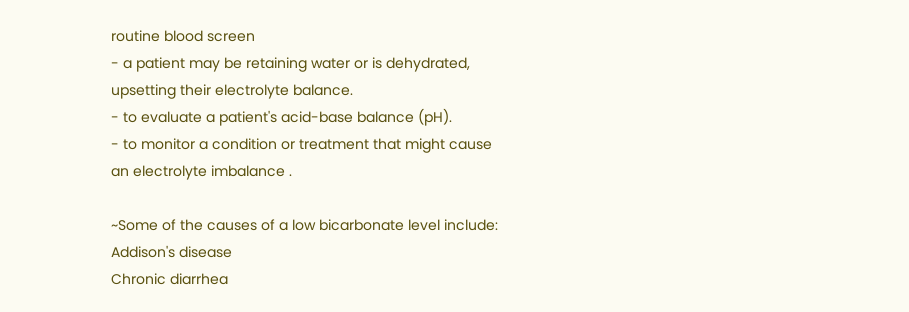routine blood screen
- a patient may be retaining water or is dehydrated, upsetting their electrolyte balance.
- to evaluate a patient's acid-base balance (pH).
- to monitor a condition or treatment that might cause an electrolyte imbalance .

~Some of the causes of a low bicarbonate level include:
Addison's disease
Chronic diarrhea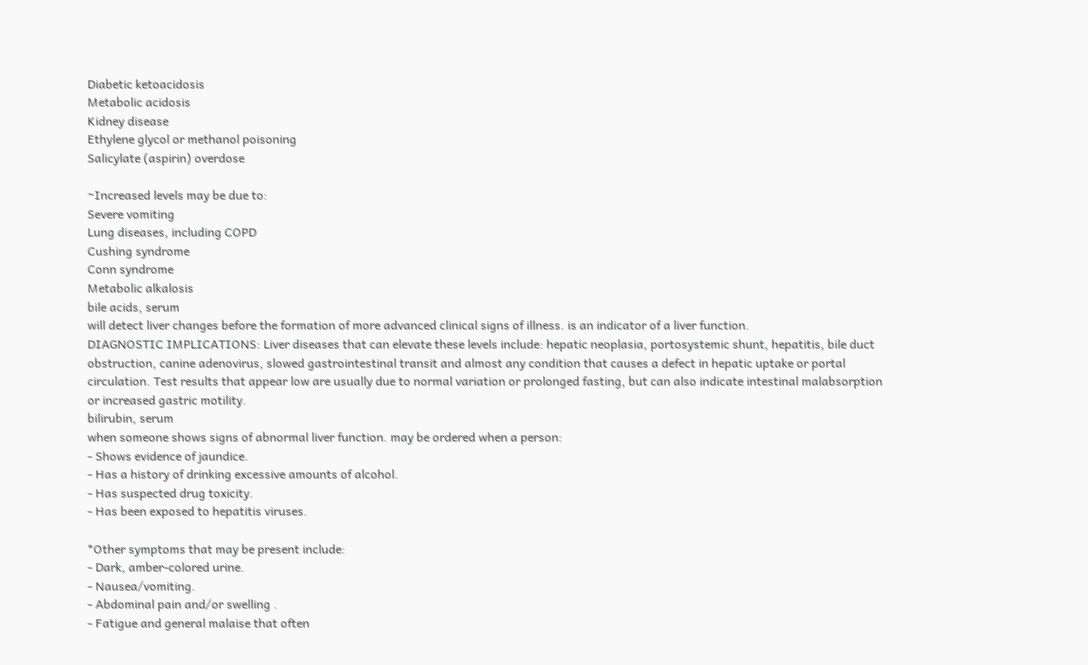Diabetic ketoacidosis
Metabolic acidosis
Kidney disease
Ethylene glycol or methanol poisoning
Salicylate (aspirin) overdose

~Increased levels may be due to:
Severe vomiting
Lung diseases, including COPD
Cushing syndrome
Conn syndrome
Metabolic alkalosis
bile acids, serum
will detect liver changes before the formation of more advanced clinical signs of illness. is an indicator of a liver function.
DIAGNOSTIC IMPLICATIONS: Liver diseases that can elevate these levels include: hepatic neoplasia, portosystemic shunt, hepatitis, bile duct obstruction, canine adenovirus, slowed gastrointestinal transit and almost any condition that causes a defect in hepatic uptake or portal circulation. Test results that appear low are usually due to normal variation or prolonged fasting, but can also indicate intestinal malabsorption or increased gastric motility.
bilirubin, serum
when someone shows signs of abnormal liver function. may be ordered when a person:
- Shows evidence of jaundice.
- Has a history of drinking excessive amounts of alcohol.
- Has suspected drug toxicity.
- Has been exposed to hepatitis viruses.

*Other symptoms that may be present include:
- Dark, amber-colored urine.
- Nausea/vomiting.
- Abdominal pain and/or swelling .
- Fatigue and general malaise that often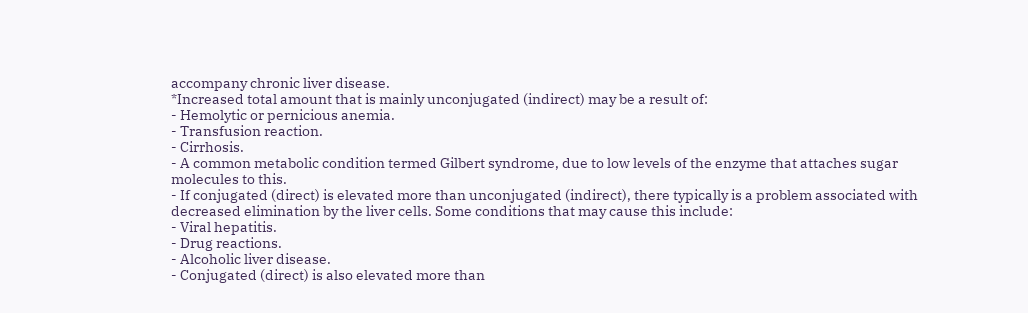accompany chronic liver disease.
*Increased total amount that is mainly unconjugated (indirect) may be a result of:
- Hemolytic or pernicious anemia.
- Transfusion reaction.
- Cirrhosis.
- A common metabolic condition termed Gilbert syndrome, due to low levels of the enzyme that attaches sugar molecules to this.
- If conjugated (direct) is elevated more than unconjugated (indirect), there typically is a problem associated with decreased elimination by the liver cells. Some conditions that may cause this include:
- Viral hepatitis.
- Drug reactions.
- Alcoholic liver disease.
- Conjugated (direct) is also elevated more than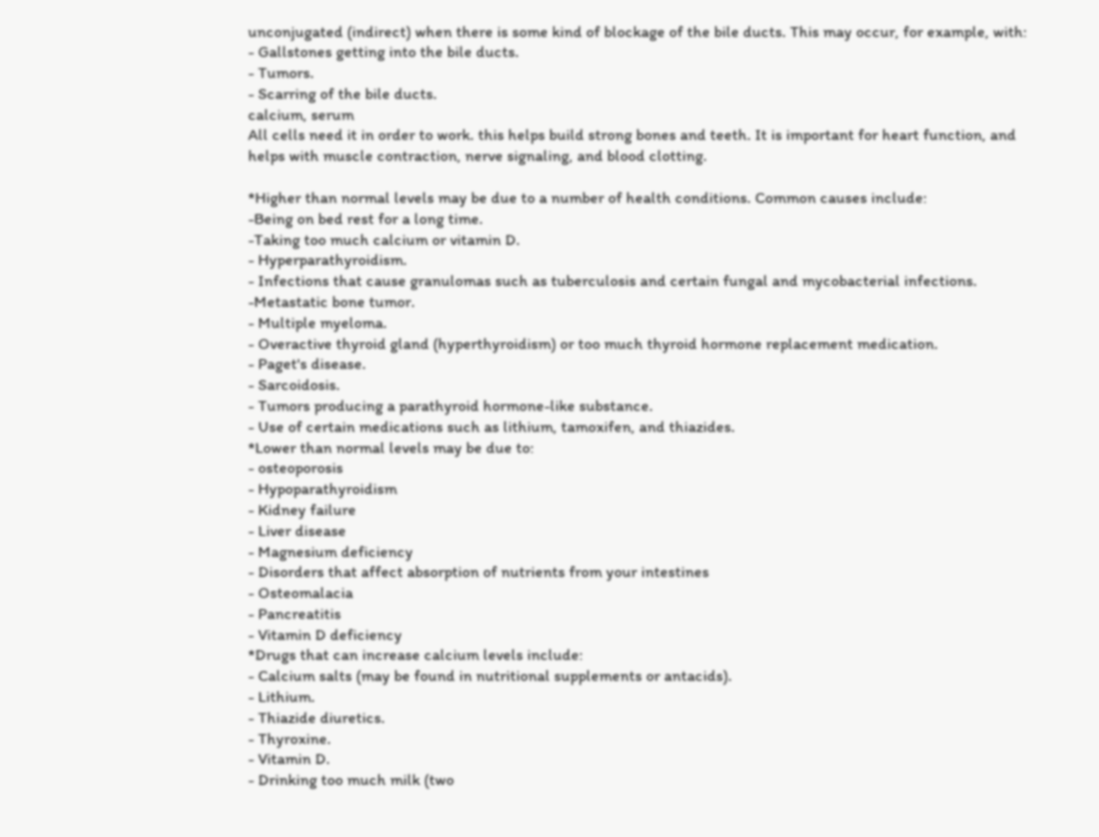unconjugated (indirect) when there is some kind of blockage of the bile ducts. This may occur, for example, with:
- Gallstones getting into the bile ducts.
- Tumors.
- Scarring of the bile ducts.
calcium, serum
All cells need it in order to work. this helps build strong bones and teeth. It is important for heart function, and helps with muscle contraction, nerve signaling, and blood clotting.

*Higher than normal levels may be due to a number of health conditions. Common causes include:
-Being on bed rest for a long time.
-Taking too much calcium or vitamin D.
- Hyperparathyroidism.
- Infections that cause granulomas such as tuberculosis and certain fungal and mycobacterial infections.
-Metastatic bone tumor.
- Multiple myeloma.
- Overactive thyroid gland (hyperthyroidism) or too much thyroid hormone replacement medication.
- Paget's disease.
- Sarcoidosis.
- Tumors producing a parathyroid hormone-like substance.
- Use of certain medications such as lithium, tamoxifen, and thiazides.
*Lower than normal levels may be due to:
- osteoporosis
- Hypoparathyroidism
- Kidney failure
- Liver disease
- Magnesium deficiency
- Disorders that affect absorption of nutrients from your intestines
- Osteomalacia
- Pancreatitis
- Vitamin D deficiency
*Drugs that can increase calcium levels include:
- Calcium salts (may be found in nutritional supplements or antacids).
- Lithium.
- Thiazide diuretics.
- Thyroxine.
- Vitamin D.
- Drinking too much milk (two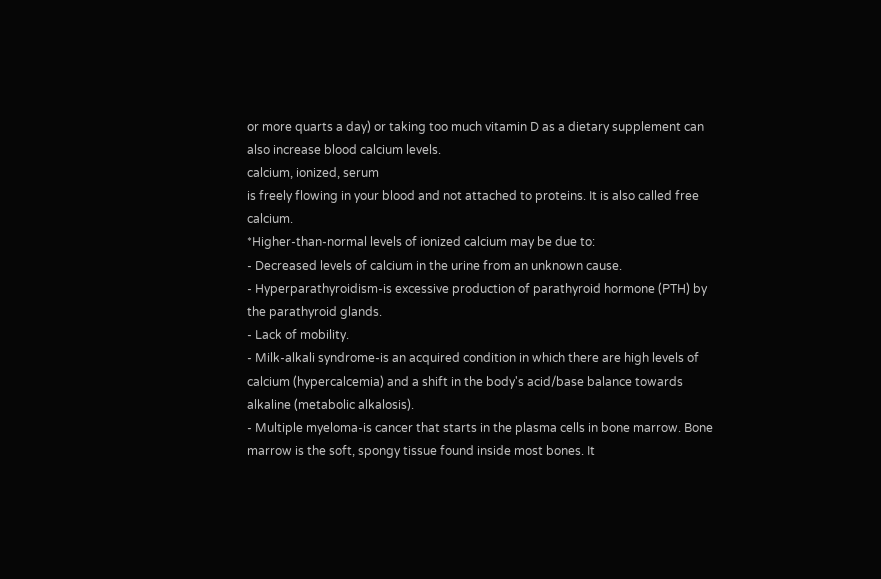or more quarts a day) or taking too much vitamin D as a dietary supplement can also increase blood calcium levels.
calcium, ionized, serum
is freely flowing in your blood and not attached to proteins. It is also called free calcium.
*Higher-than-normal levels of ionized calcium may be due to:
- Decreased levels of calcium in the urine from an unknown cause.
- Hyperparathyroidism-is excessive production of parathyroid hormone (PTH) by the parathyroid glands.
- Lack of mobility.
- Milk-alkali syndrome-is an acquired condition in which there are high levels of calcium (hypercalcemia) and a shift in the body's acid/base balance towards alkaline (metabolic alkalosis).
- Multiple myeloma-is cancer that starts in the plasma cells in bone marrow. Bone marrow is the soft, spongy tissue found inside most bones. It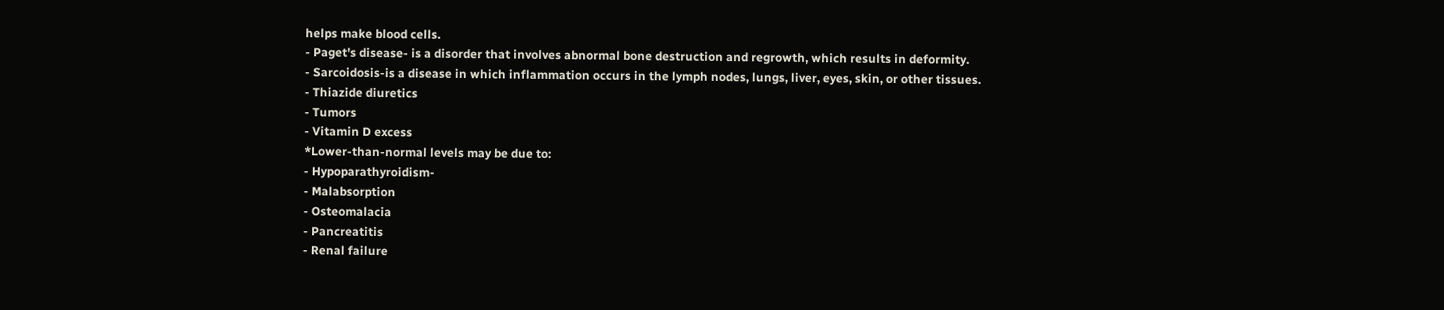helps make blood cells.
- Paget's disease- is a disorder that involves abnormal bone destruction and regrowth, which results in deformity.
- Sarcoidosis-is a disease in which inflammation occurs in the lymph nodes, lungs, liver, eyes, skin, or other tissues.
- Thiazide diuretics
- Tumors
- Vitamin D excess
*Lower-than-normal levels may be due to:
- Hypoparathyroidism-
- Malabsorption
- Osteomalacia
- Pancreatitis
- Renal failure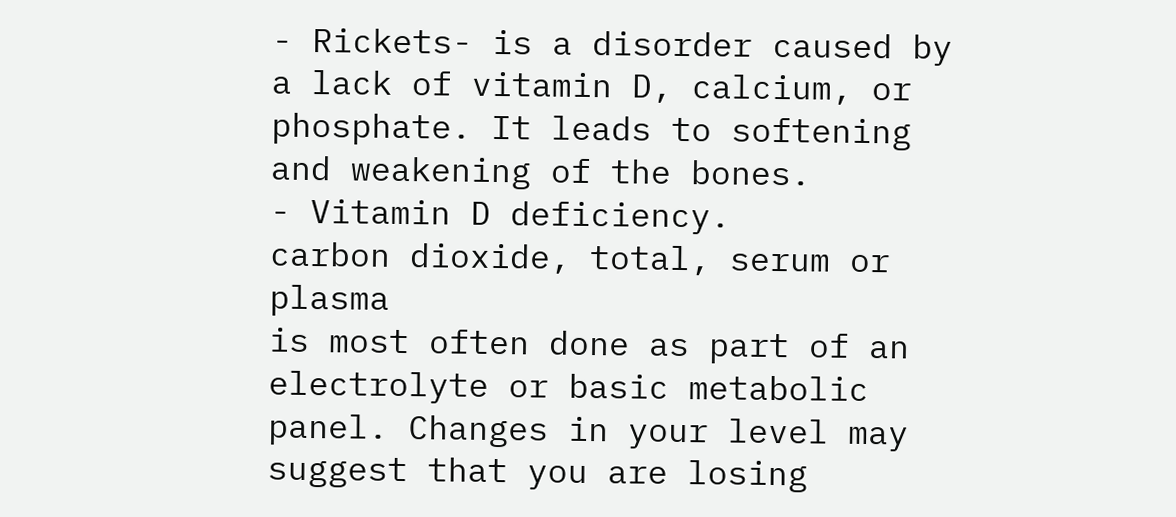- Rickets- is a disorder caused by a lack of vitamin D, calcium, or phosphate. It leads to softening and weakening of the bones.
- Vitamin D deficiency.
carbon dioxide, total, serum or plasma
is most often done as part of an electrolyte or basic metabolic panel. Changes in your level may suggest that you are losing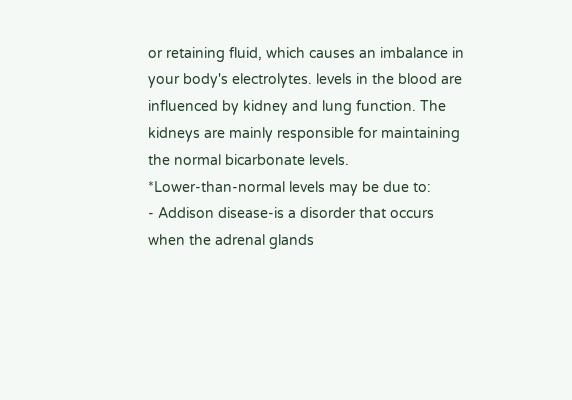or retaining fluid, which causes an imbalance in your body's electrolytes. levels in the blood are influenced by kidney and lung function. The kidneys are mainly responsible for maintaining the normal bicarbonate levels.
*Lower-than-normal levels may be due to:
- Addison disease-is a disorder that occurs when the adrenal glands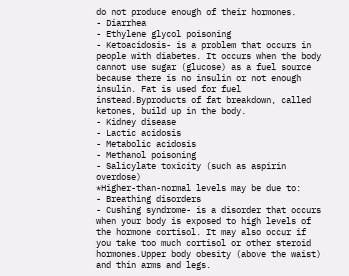do not produce enough of their hormones.
- Diarrhea
- Ethylene glycol poisoning
- Ketoacidosis- is a problem that occurs in people with diabetes. It occurs when the body cannot use sugar (glucose) as a fuel source because there is no insulin or not enough insulin. Fat is used for fuel instead.Byproducts of fat breakdown, called ketones, build up in the body.
- Kidney disease
- Lactic acidosis
- Metabolic acidosis
- Methanol poisoning
- Salicylate toxicity (such as aspirin overdose)
*Higher-than-normal levels may be due to:
- Breathing disorders
- Cushing syndrome- is a disorder that occurs when your body is exposed to high levels of the hormone cortisol. It may also occur if you take too much cortisol or other steroid hormones.Upper body obesity (above the waist) and thin arms and legs.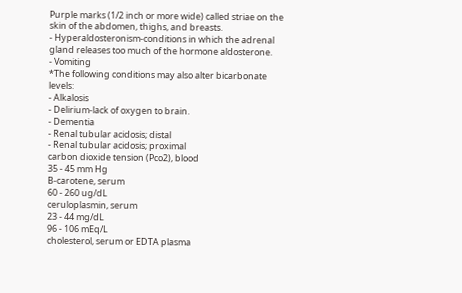Purple marks (1/2 inch or more wide) called striae on the skin of the abdomen, thighs, and breasts.
- Hyperaldosteronism-conditions in which the adrenal gland releases too much of the hormone aldosterone.
- Vomiting
*The following conditions may also alter bicarbonate levels:
- Alkalosis
- Delirium-lack of oxygen to brain.
- Dementia
- Renal tubular acidosis; distal
- Renal tubular acidosis; proximal
carbon dioxide tension (Pco2), blood
35 - 45 mm Hg
B-carotene, serum
60 - 260 ug/dL
ceruloplasmin, serum
23 - 44 mg/dL
96 - 106 mEq/L
cholesterol, serum or EDTA plasma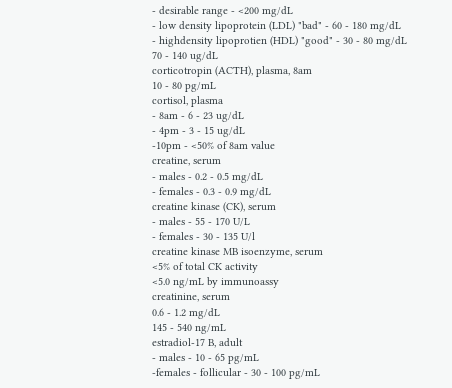- desirable range - <200 mg/dL
- low density lipoprotein (LDL) "bad" - 60 - 180 mg/dL
- highdensity lipoprotien (HDL) "good" - 30 - 80 mg/dL
70 - 140 ug/dL
corticotropin (ACTH), plasma, 8am
10 - 80 pg/mL
cortisol, plasma
- 8am - 6 - 23 ug/dL
- 4pm - 3 - 15 ug/dL
-10pm - <50% of 8am value
creatine, serum
- males - 0.2 - 0.5 mg/dL
- females - 0.3 - 0.9 mg/dL
creatine kinase (CK), serum
- males - 55 - 170 U/L
- females - 30 - 135 U/l
creatine kinase MB isoenzyme, serum
<5% of total CK activity
<5.0 ng/mL by immunoassy
creatinine, serum
0.6 - 1.2 mg/dL
145 - 540 ng/mL
estradiol-17 B, adult
- males - 10 - 65 pg/mL
-females - follicular - 30 - 100 pg/mL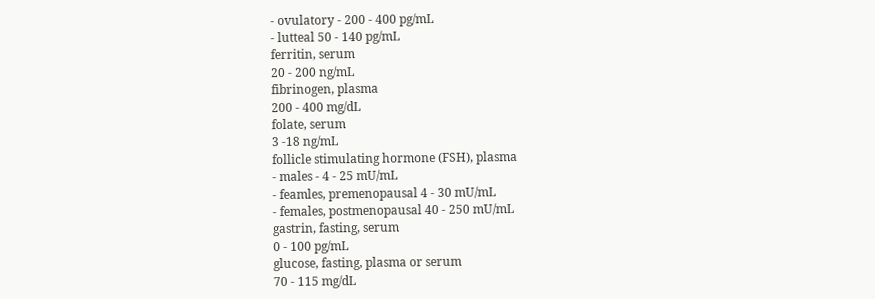- ovulatory - 200 - 400 pg/mL
- lutteal 50 - 140 pg/mL
ferritin, serum
20 - 200 ng/mL
fibrinogen, plasma
200 - 400 mg/dL
folate, serum
3 -18 ng/mL
follicle stimulating hormone (FSH), plasma
- males - 4 - 25 mU/mL
- feamles, premenopausal 4 - 30 mU/mL
- females, postmenopausal 40 - 250 mU/mL
gastrin, fasting, serum
0 - 100 pg/mL
glucose, fasting, plasma or serum
70 - 115 mg/dL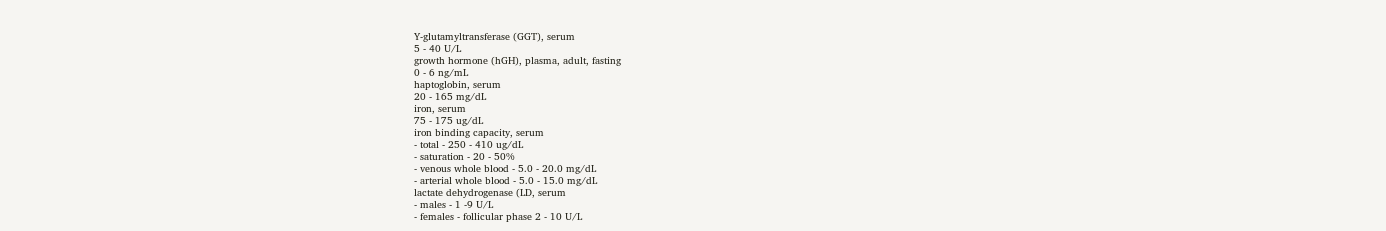Y-glutamyltransferase (GGT), serum
5 - 40 U/L
growth hormone (hGH), plasma, adult, fasting
0 - 6 ng/mL
haptoglobin, serum
20 - 165 mg/dL
iron, serum
75 - 175 ug/dL
iron binding capacity, serum
- total - 250 - 410 ug/dL
- saturation - 20 - 50%
- venous whole blood - 5.0 - 20.0 mg/dL
- arterial whole blood - 5.0 - 15.0 mg/dL
lactate dehydrogenase (LD, serum
- males - 1 -9 U/L
- females - follicular phase 2 - 10 U/L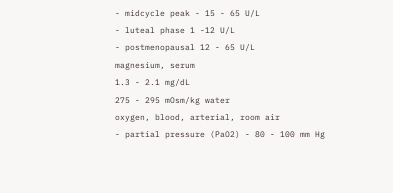- midcycle peak - 15 - 65 U/L
- luteal phase 1 -12 U/L
- postmenopausal 12 - 65 U/L
magnesium, serum
1.3 - 2.1 mg/dL
275 - 295 mOsm/kg water
oxygen, blood, arterial, room air
- partial pressure (PaO2) - 80 - 100 mm Hg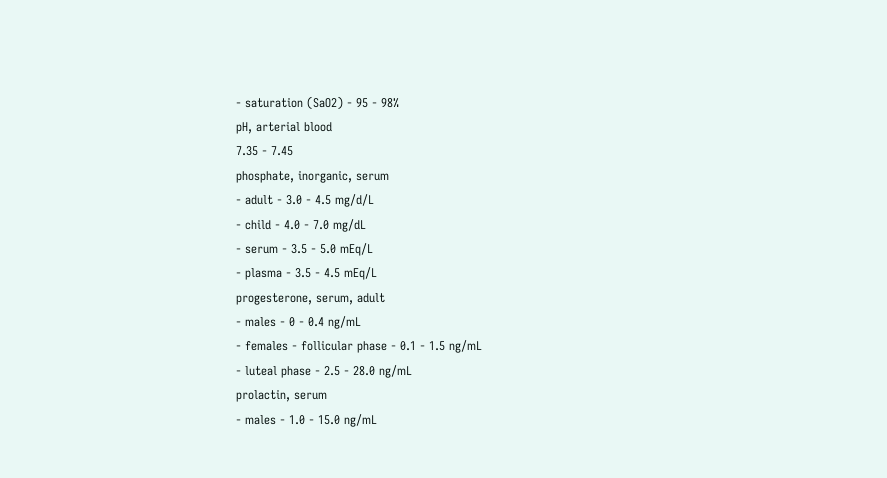- saturation (SaO2) - 95 - 98%
pH, arterial blood
7.35 - 7.45
phosphate, inorganic, serum
- adult - 3.0 - 4.5 mg/d/L
- child - 4.0 - 7.0 mg/dL
- serum - 3.5 - 5.0 mEq/L
- plasma - 3.5 - 4.5 mEq/L
progesterone, serum, adult
- males - 0 - 0.4 ng/mL
- females - follicular phase - 0.1 - 1.5 ng/mL
- luteal phase - 2.5 - 28.0 ng/mL
prolactin, serum
- males - 1.0 - 15.0 ng/mL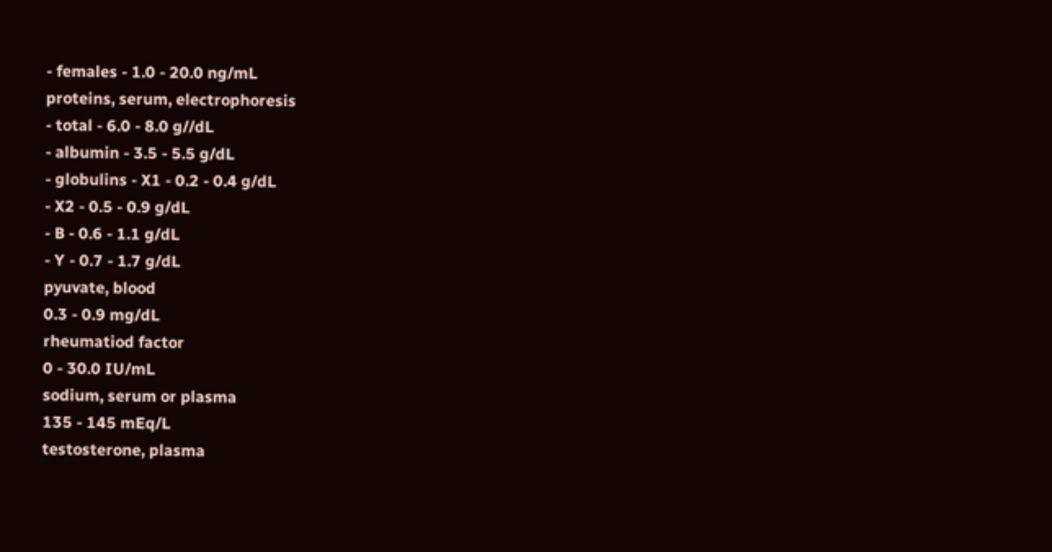- females - 1.0 - 20.0 ng/mL
proteins, serum, electrophoresis
- total - 6.0 - 8.0 g//dL
- albumin - 3.5 - 5.5 g/dL
- globulins - X1 - 0.2 - 0.4 g/dL
- X2 - 0.5 - 0.9 g/dL
- B - 0.6 - 1.1 g/dL
- Y - 0.7 - 1.7 g/dL
pyuvate, blood
0.3 - 0.9 mg/dL
rheumatiod factor
0 - 30.0 IU/mL
sodium, serum or plasma
135 - 145 mEq/L
testosterone, plasma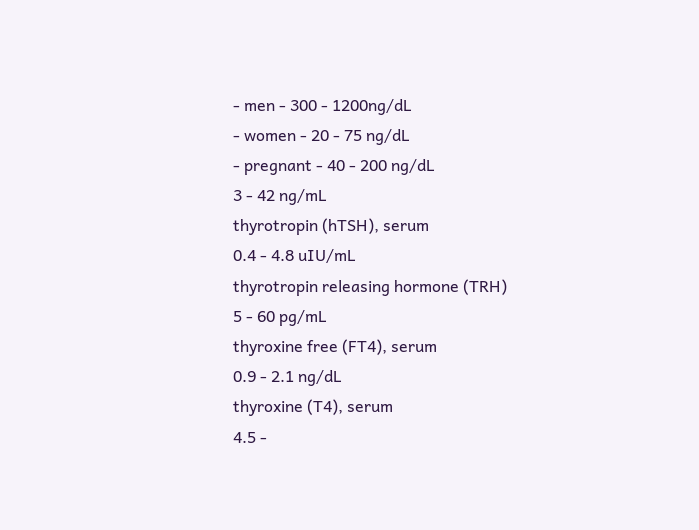- men - 300 - 1200ng/dL
- women - 20 - 75 ng/dL
- pregnant - 40 - 200 ng/dL
3 - 42 ng/mL
thyrotropin (hTSH), serum
0.4 - 4.8 uIU/mL
thyrotropin releasing hormone (TRH)
5 - 60 pg/mL
thyroxine free (FT4), serum
0.9 - 2.1 ng/dL
thyroxine (T4), serum
4.5 -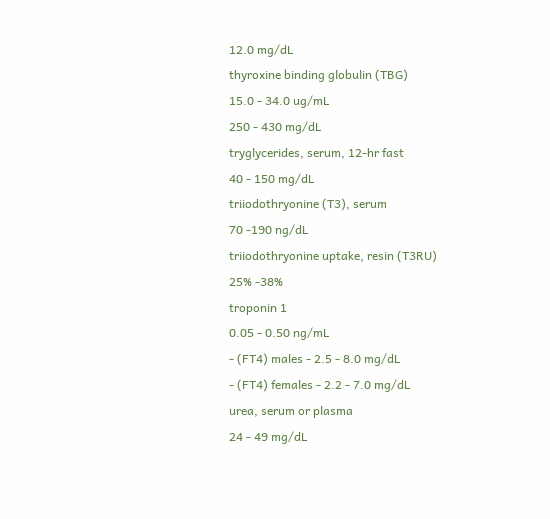12.0 mg/dL
thyroxine binding globulin (TBG)
15.0 - 34.0 ug/mL
250 - 430 mg/dL
tryglycerides, serum, 12-hr fast
40 - 150 mg/dL
triiodothryonine (T3), serum
70 -190 ng/dL
triiodothryonine uptake, resin (T3RU)
25% -38%
troponin 1
0.05 - 0.50 ng/mL
- (FT4) males - 2.5 - 8.0 mg/dL
- (FT4) females - 2.2 - 7.0 mg/dL
urea, serum or plasma
24 - 49 mg/dL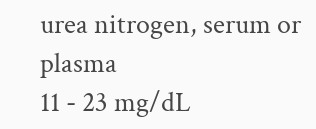urea nitrogen, serum or plasma
11 - 23 mg/dL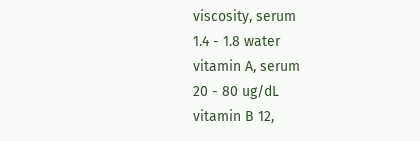viscosity, serum
1.4 - 1.8 water
vitamin A, serum
20 - 80 ug/dL
vitamin B 12,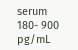serum
180- 900 pg/mL